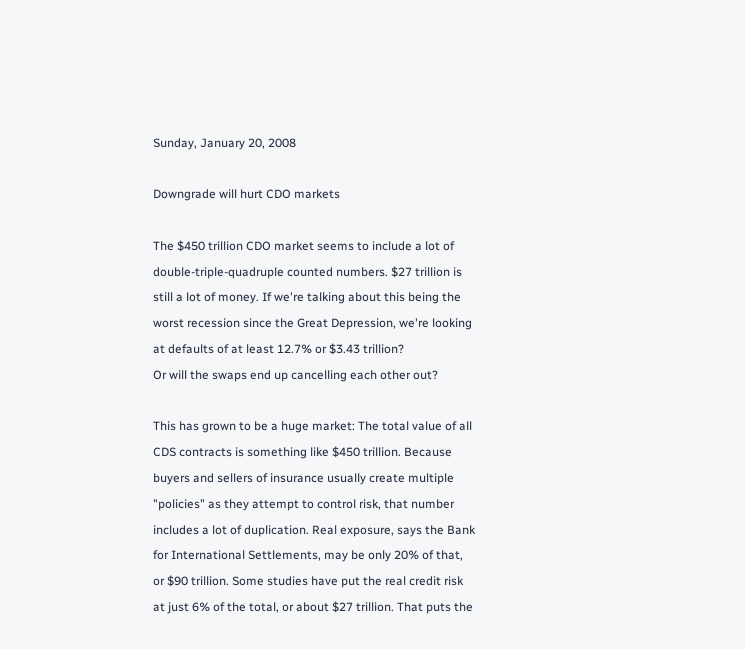Sunday, January 20, 2008

Downgrade will hurt CDO markets

The $450 trillion CDO market seems to include a lot of double-triple-quadruple counted numbers. $27 trillion is still a lot of money. If we're talking about this being the worst recession since the Great Depression, we're looking at defaults of at least 12.7% or $3.43 trillion?
Or will the swaps end up cancelling each other out?

This has grown to be a huge market: The total value of all CDS contracts is something like $450 trillion. Because buyers and sellers of insurance usually create multiple "policies" as they attempt to control risk, that number includes a lot of duplication. Real exposure, says the Bank for International Settlements, may be only 20% of that, or $90 trillion. Some studies have put the real credit risk at just 6% of the total, or about $27 trillion. That puts the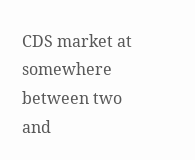CDS market at somewhere between two and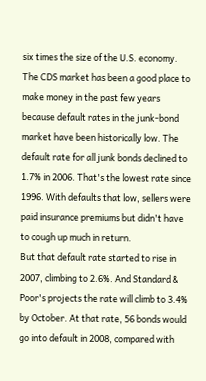six times the size of the U.S. economy.
The CDS market has been a good place to make money in the past few years because default rates in the junk-bond market have been historically low. The default rate for all junk bonds declined to 1.7% in 2006. That's the lowest rate since 1996. With defaults that low, sellers were paid insurance premiums but didn't have to cough up much in return.
But that default rate started to rise in 2007, climbing to 2.6%. And Standard & Poor's projects the rate will climb to 3.4% by October. At that rate, 56 bonds would go into default in 2008, compared with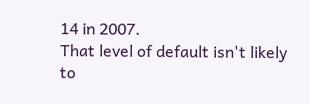14 in 2007.
That level of default isn't likely to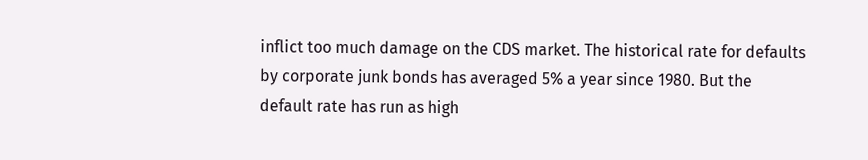inflict too much damage on the CDS market. The historical rate for defaults by corporate junk bonds has averaged 5% a year since 1980. But the default rate has run as high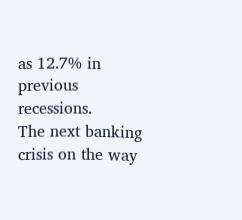as 12.7% in previous recessions.
The next banking crisis on the way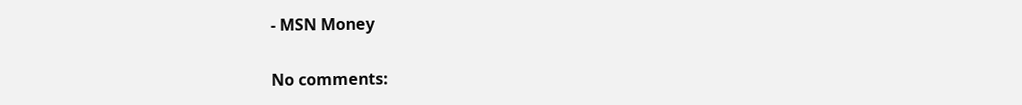- MSN Money

No comments: